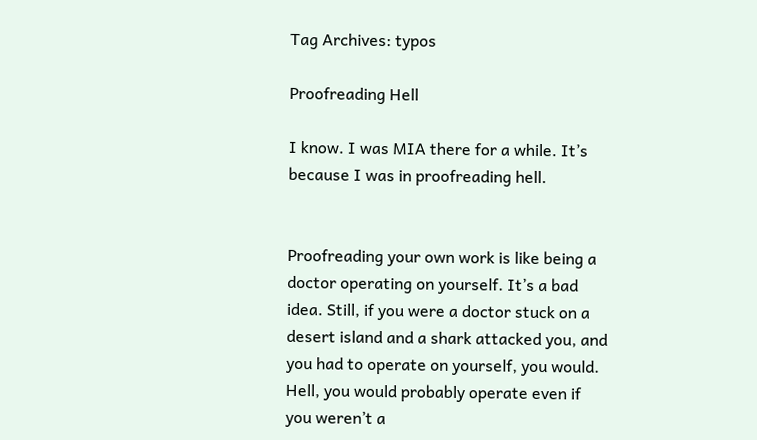Tag Archives: typos

Proofreading Hell

I know. I was MIA there for a while. It’s because I was in proofreading hell.


Proofreading your own work is like being a doctor operating on yourself. It’s a bad idea. Still, if you were a doctor stuck on a desert island and a shark attacked you, and you had to operate on yourself, you would. Hell, you would probably operate even if you weren’t a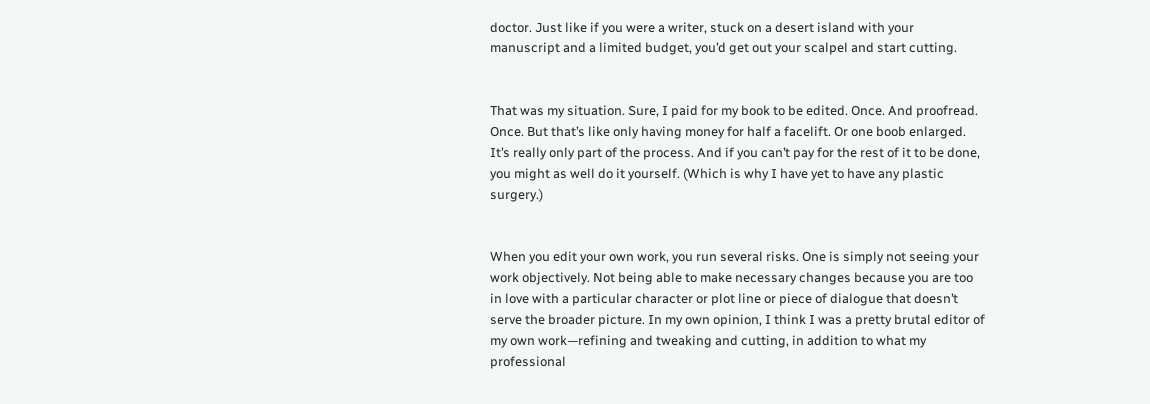doctor. Just like if you were a writer, stuck on a desert island with your manuscript and a limited budget, you’d get out your scalpel and start cutting.


That was my situation. Sure, I paid for my book to be edited. Once. And proofread. Once. But that’s like only having money for half a facelift. Or one boob enlarged. It’s really only part of the process. And if you can’t pay for the rest of it to be done, you might as well do it yourself. (Which is why I have yet to have any plastic surgery.)


When you edit your own work, you run several risks. One is simply not seeing your work objectively. Not being able to make necessary changes because you are too in love with a particular character or plot line or piece of dialogue that doesn’t serve the broader picture. In my own opinion, I think I was a pretty brutal editor of my own work—refining and tweaking and cutting, in addition to what my professional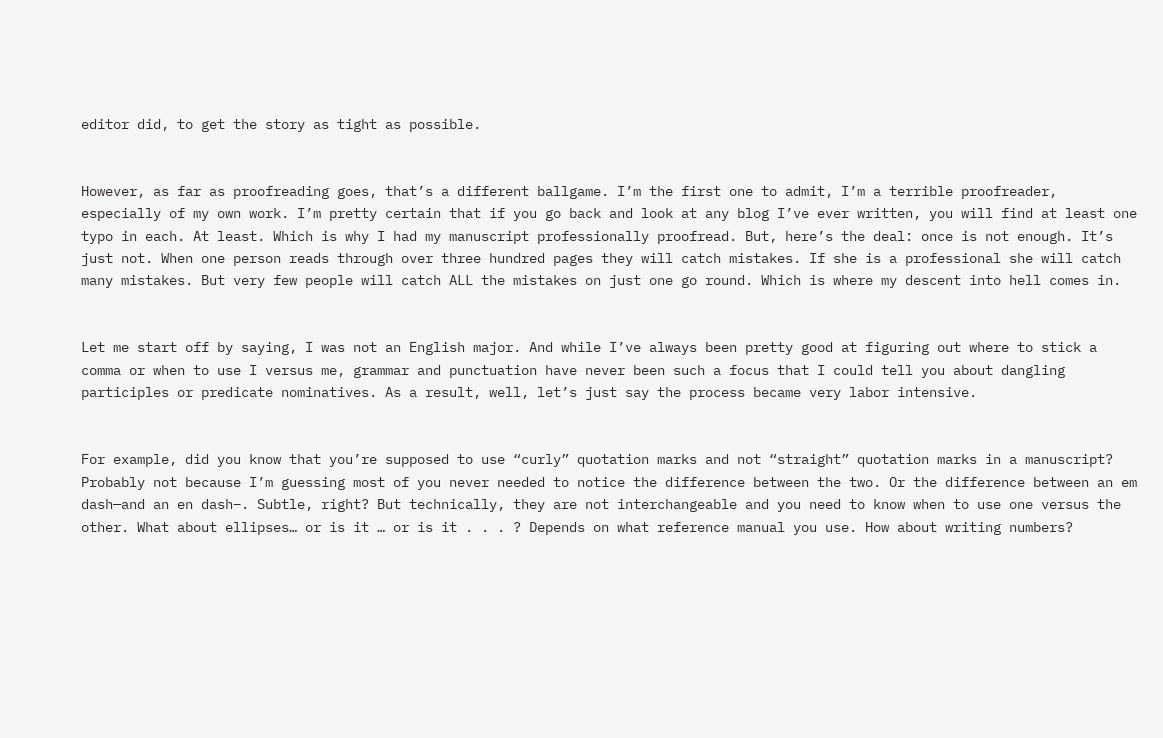editor did, to get the story as tight as possible.


However, as far as proofreading goes, that’s a different ballgame. I’m the first one to admit, I’m a terrible proofreader, especially of my own work. I’m pretty certain that if you go back and look at any blog I’ve ever written, you will find at least one typo in each. At least. Which is why I had my manuscript professionally proofread. But, here’s the deal: once is not enough. It’s just not. When one person reads through over three hundred pages they will catch mistakes. If she is a professional she will catch many mistakes. But very few people will catch ALL the mistakes on just one go round. Which is where my descent into hell comes in.


Let me start off by saying, I was not an English major. And while I’ve always been pretty good at figuring out where to stick a comma or when to use I versus me, grammar and punctuation have never been such a focus that I could tell you about dangling participles or predicate nominatives. As a result, well, let’s just say the process became very labor intensive.


For example, did you know that you’re supposed to use “curly” quotation marks and not “straight” quotation marks in a manuscript? Probably not because I’m guessing most of you never needed to notice the difference between the two. Or the difference between an em dash—and an en dash–. Subtle, right? But technically, they are not interchangeable and you need to know when to use one versus the other. What about ellipses… or is it … or is it . . . ? Depends on what reference manual you use. How about writing numbers?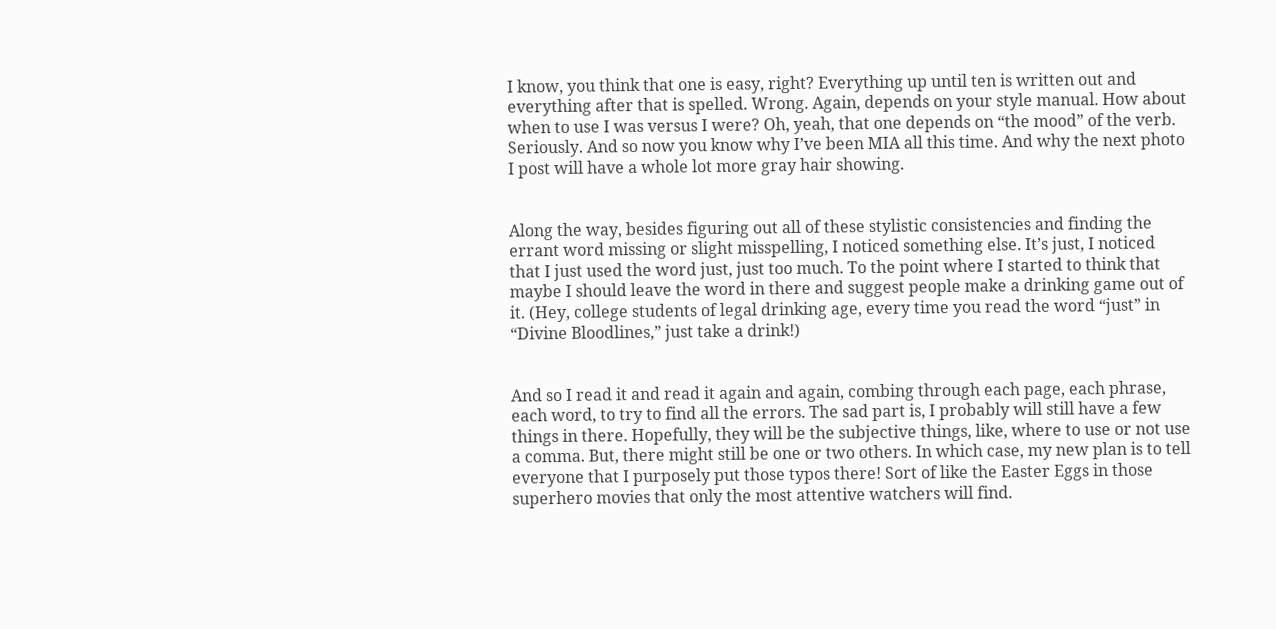I know, you think that one is easy, right? Everything up until ten is written out and everything after that is spelled. Wrong. Again, depends on your style manual. How about when to use I was versus I were? Oh, yeah, that one depends on “the mood” of the verb. Seriously. And so now you know why I’ve been MIA all this time. And why the next photo I post will have a whole lot more gray hair showing.


Along the way, besides figuring out all of these stylistic consistencies and finding the errant word missing or slight misspelling, I noticed something else. It’s just, I noticed that I just used the word just, just too much. To the point where I started to think that maybe I should leave the word in there and suggest people make a drinking game out of it. (Hey, college students of legal drinking age, every time you read the word “just” in “Divine Bloodlines,” just take a drink!)


And so I read it and read it again and again, combing through each page, each phrase, each word, to try to find all the errors. The sad part is, I probably will still have a few things in there. Hopefully, they will be the subjective things, like, where to use or not use a comma. But, there might still be one or two others. In which case, my new plan is to tell everyone that I purposely put those typos there! Sort of like the Easter Eggs in those superhero movies that only the most attentive watchers will find.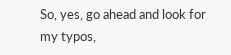So, yes, go ahead and look for my typos,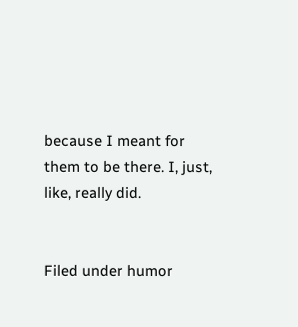because I meant for them to be there. I, just, like, really did.


Filed under humor